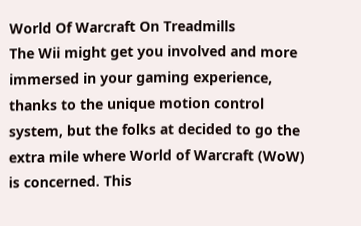World Of Warcraft On Treadmills
The Wii might get you involved and more immersed in your gaming experience, thanks to the unique motion control system, but the folks at decided to go the extra mile where World of Warcraft (WoW) is concerned. This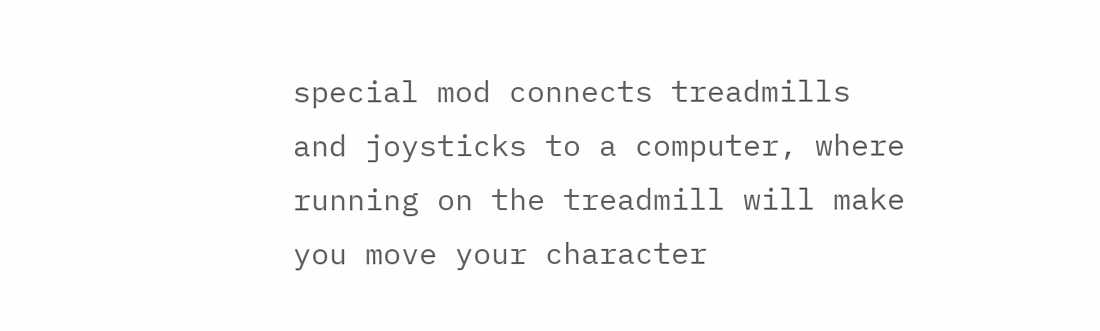special mod connects treadmills and joysticks to a computer, where running on the treadmill will make you move your character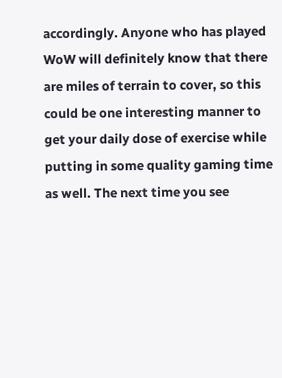accordingly. Anyone who has played WoW will definitely know that there are miles of terrain to cover, so this could be one interesting manner to get your daily dose of exercise while putting in some quality gaming time as well. The next time you see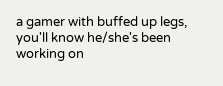a gamer with buffed up legs, you'll know he/she's been working on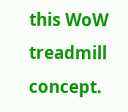this WoW treadmill concept.